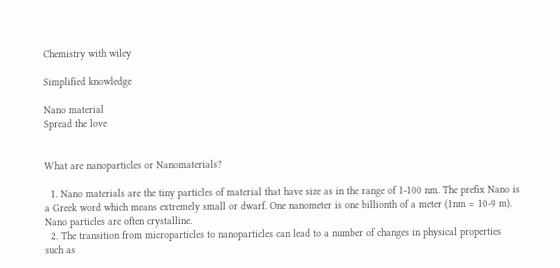Chemistry with wiley

Simplified knowledge

Nano material
Spread the love


What are nanoparticles or Nanomaterials?

  1. Nano materials are the tiny particles of material that have size as in the range of 1-100 nm. The prefix Nano is a Greek word which means extremely small or dwarf. One nanometer is one billionth of a meter (1nm = 10-9 m). Nano particles are often crystalline.
  2. The transition from microparticles to nanoparticles can lead to a number of changes in physical properties such as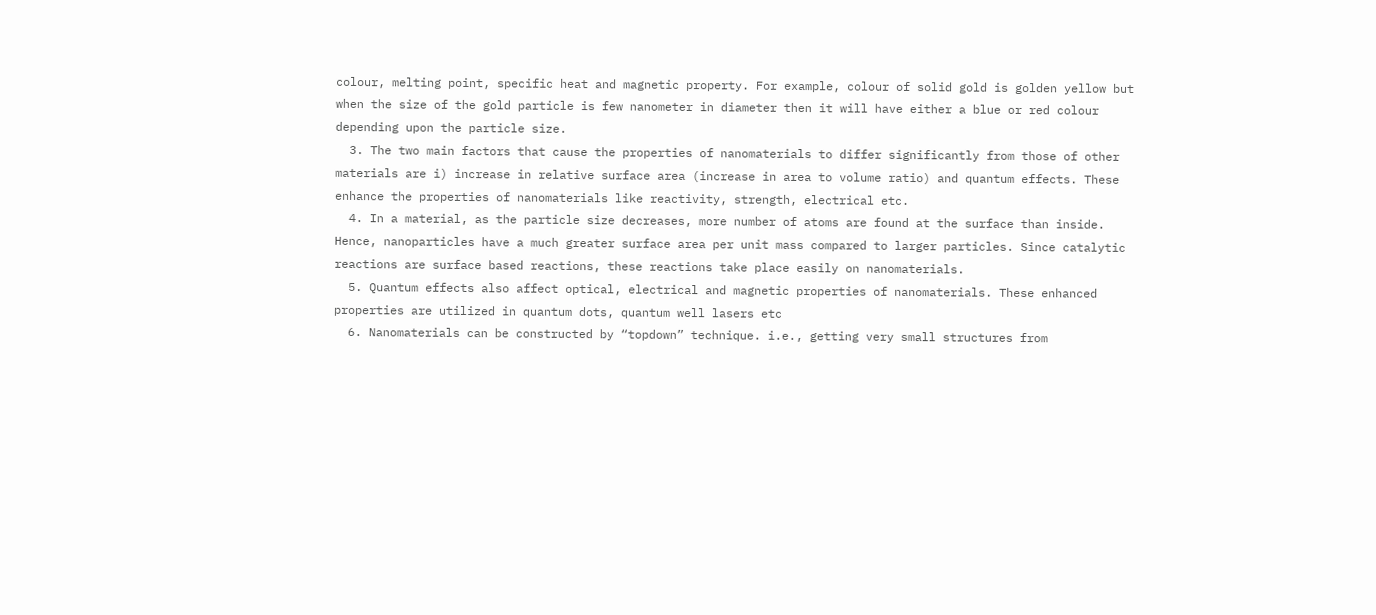colour, melting point, specific heat and magnetic property. For example, colour of solid gold is golden yellow but when the size of the gold particle is few nanometer in diameter then it will have either a blue or red colour depending upon the particle size.
  3. The two main factors that cause the properties of nanomaterials to differ significantly from those of other materials are i) increase in relative surface area (increase in area to volume ratio) and quantum effects. These enhance the properties of nanomaterials like reactivity, strength, electrical etc.
  4. In a material, as the particle size decreases, more number of atoms are found at the surface than inside. Hence, nanoparticles have a much greater surface area per unit mass compared to larger particles. Since catalytic reactions are surface based reactions, these reactions take place easily on nanomaterials.
  5. Quantum effects also affect optical, electrical and magnetic properties of nanomaterials. These enhanced properties are utilized in quantum dots, quantum well lasers etc
  6. Nanomaterials can be constructed by “topdown” technique. i.e., getting very small structures from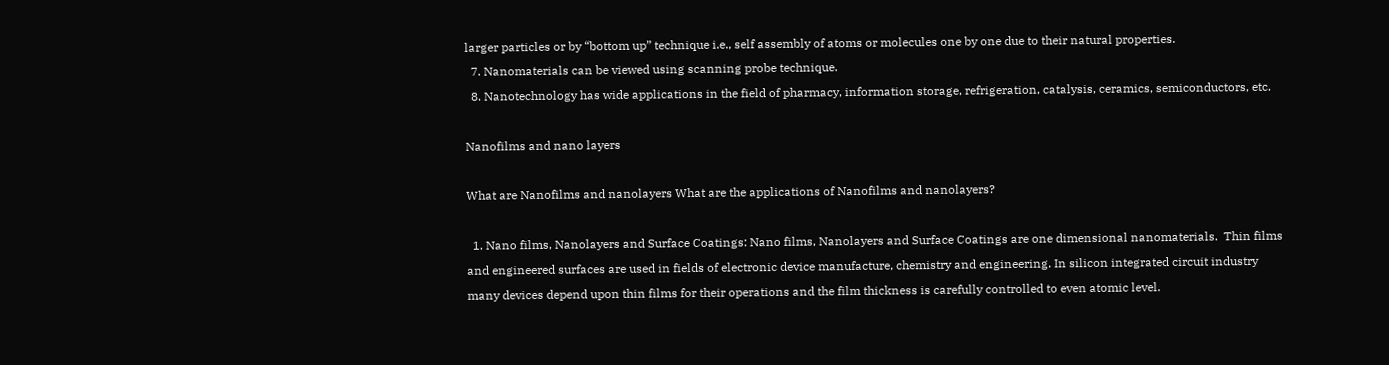larger particles or by “bottom up” technique i.e., self assembly of atoms or molecules one by one due to their natural properties.
  7. Nanomaterials can be viewed using scanning probe technique.
  8. Nanotechnology has wide applications in the field of pharmacy, information storage, refrigeration, catalysis, ceramics, semiconductors, etc.

Nanofilms and nano layers

What are Nanofilms and nanolayers What are the applications of Nanofilms and nanolayers?

  1. Nano films, Nanolayers and Surface Coatings: Nano films, Nanolayers and Surface Coatings are one dimensional nanomaterials.  Thin films and engineered surfaces are used in fields of electronic device manufacture, chemistry and engineering. In silicon integrated circuit industry many devices depend upon thin films for their operations and the film thickness is carefully controlled to even atomic level.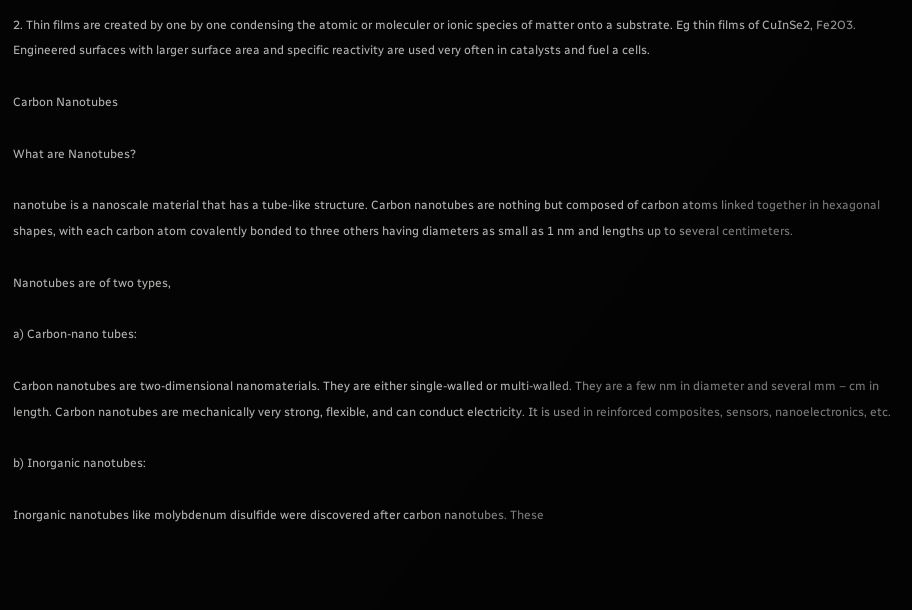2. Thin films are created by one by one condensing the atomic or moleculer or ionic species of matter onto a substrate. Eg thin films of CuInSe2, Fe2O3. Engineered surfaces with larger surface area and specific reactivity are used very often in catalysts and fuel a cells.

Carbon Nanotubes

What are Nanotubes?

nanotube is a nanoscale material that has a tube-like structure. Carbon nanotubes are nothing but composed of carbon atoms linked together in hexagonal shapes, with each carbon atom covalently bonded to three others having diameters as small as 1 nm and lengths up to several centimeters.

Nanotubes are of two types,

a) Carbon-nano tubes:

Carbon nanotubes are two-dimensional nanomaterials. They are either single-walled or multi-walled. They are a few nm in diameter and several mm – cm in length. Carbon nanotubes are mechanically very strong, flexible, and can conduct electricity. It is used in reinforced composites, sensors, nanoelectronics, etc.

b) Inorganic nanotubes:

Inorganic nanotubes like molybdenum disulfide were discovered after carbon nanotubes. These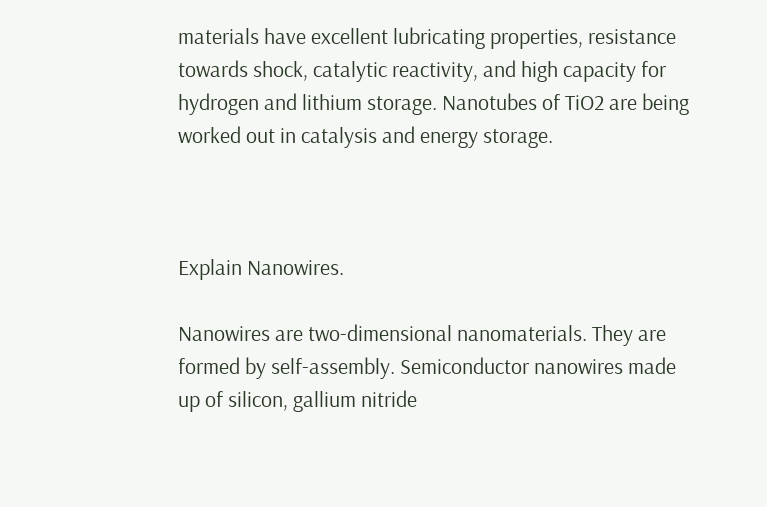materials have excellent lubricating properties, resistance towards shock, catalytic reactivity, and high capacity for hydrogen and lithium storage. Nanotubes of TiO2 are being worked out in catalysis and energy storage.



Explain Nanowires.

Nanowires are two-dimensional nanomaterials. They are formed by self-assembly. Semiconductor nanowires made up of silicon, gallium nitride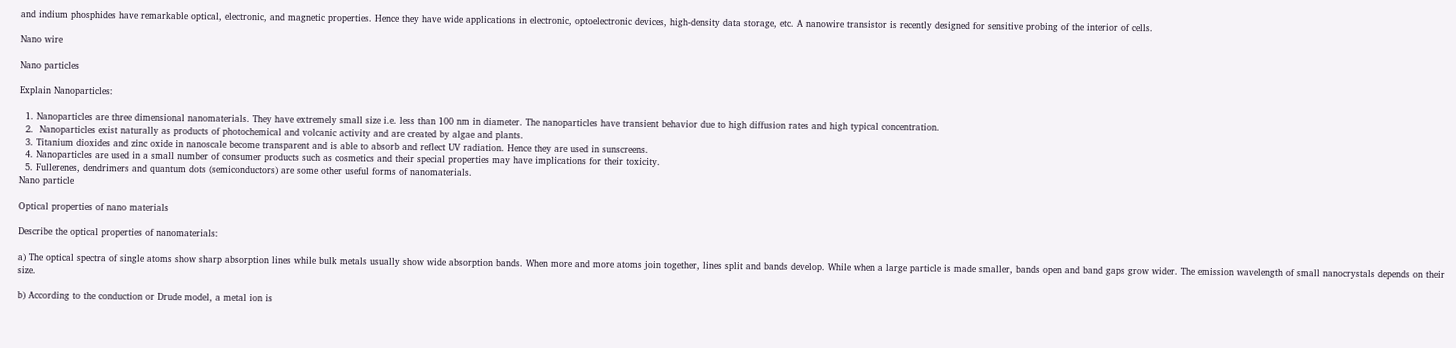and indium phosphides have remarkable optical, electronic, and magnetic properties. Hence they have wide applications in electronic, optoelectronic devices, high-density data storage, etc. A nanowire transistor is recently designed for sensitive probing of the interior of cells.

Nano wire

Nano particles

Explain Nanoparticles:

  1. Nanoparticles are three dimensional nanomaterials. They have extremely small size i.e. less than 100 nm in diameter. The nanoparticles have transient behavior due to high diffusion rates and high typical concentration.
  2.  Nanoparticles exist naturally as products of photochemical and volcanic activity and are created by algae and plants.
  3. Titanium dioxides and zinc oxide in nanoscale become transparent and is able to absorb and reflect UV radiation. Hence they are used in sunscreens.
  4. Nanoparticles are used in a small number of consumer products such as cosmetics and their special properties may have implications for their toxicity.
  5. Fullerenes, dendrimers and quantum dots (semiconductors) are some other useful forms of nanomaterials.
Nano particle

Optical properties of nano materials

Describe the optical properties of nanomaterials:

a) The optical spectra of single atoms show sharp absorption lines while bulk metals usually show wide absorption bands. When more and more atoms join together, lines split and bands develop. While when a large particle is made smaller, bands open and band gaps grow wider. The emission wavelength of small nanocrystals depends on their size.

b) According to the conduction or Drude model, a metal ion is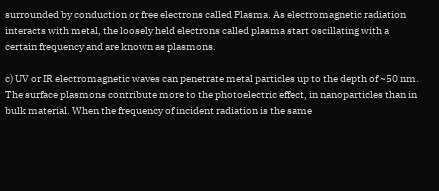surrounded by conduction or free electrons called Plasma. As electromagnetic radiation interacts with metal, the loosely held electrons called plasma start oscillating with a certain frequency and are known as plasmons.

c) UV or IR electromagnetic waves can penetrate metal particles up to the depth of ~50 nm. The surface plasmons contribute more to the photoelectric effect, in nanoparticles than in bulk material. When the frequency of incident radiation is the same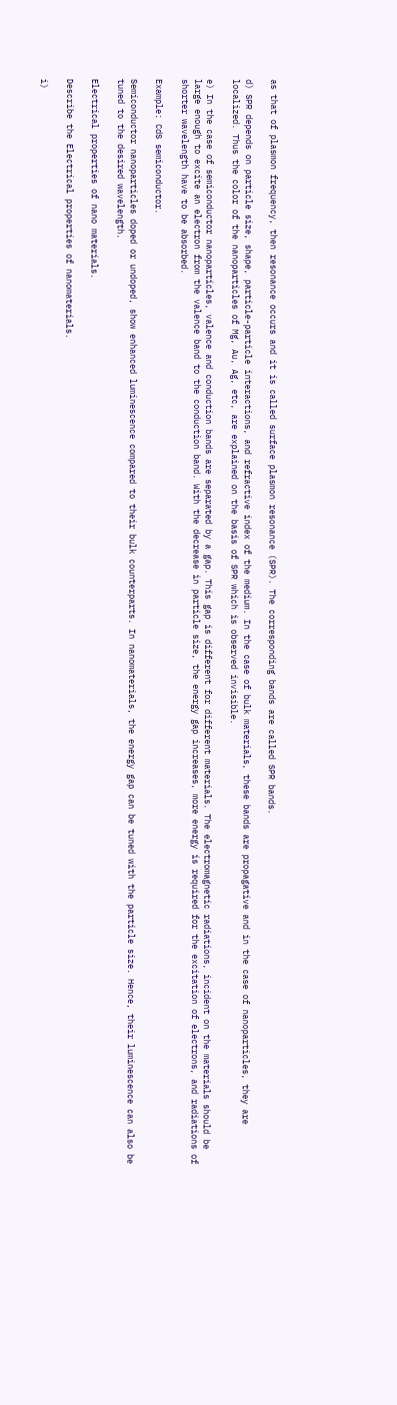as that of plasmon frequency, then resonance occurs and it is called surface plasmon resonance (SPR). The corresponding bands are called SPR bands.

d) SPR depends on particle size, shape, particle-particle interactions, and refractive index of the medium. In the case of bulk materials, these bands are propagative and in the case of nanoparticles, they are localized. Thus the color of the nanoparticles of Mg, Au, Ag, etc, are explained on the basis of SPR which is observed invisible.

e) In the case of semiconductor nanoparticles, valence and conduction bands are separated by a gap. This gap is different for different materials. The electromagnetic radiations, incident on the materials should be large enough to excite an electron from the valence band to the conduction band. With the decrease in particle size, the energy gap increases, more energy is required for the excitation of electrons, and radiations of shorter wavelength have to be absorbed.

Example: CdS semiconductor.

Semiconductor nanoparticles doped or undoped, show enhanced luminescence compared to their bulk counterparts. In nanomaterials, the energy gap can be tuned with the particle size. Hence, their luminescence can also be tuned to the desired wavelength.

Electrical properties of nano materials.

Describe the Electrical properties of nanomaterials.

i)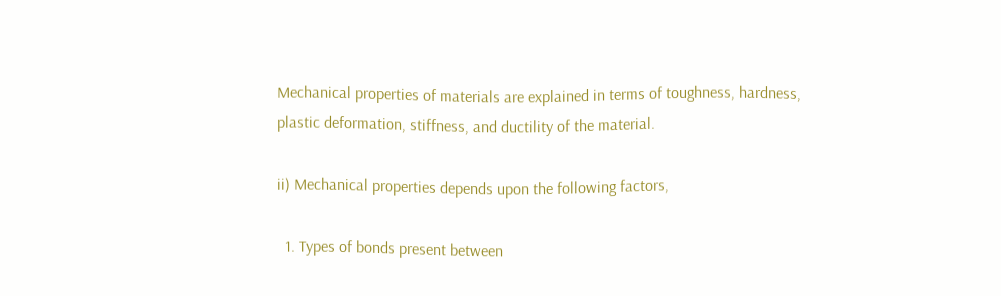Mechanical properties of materials are explained in terms of toughness, hardness, plastic deformation, stiffness, and ductility of the material.

ii) Mechanical properties depends upon the following factors,

  1. Types of bonds present between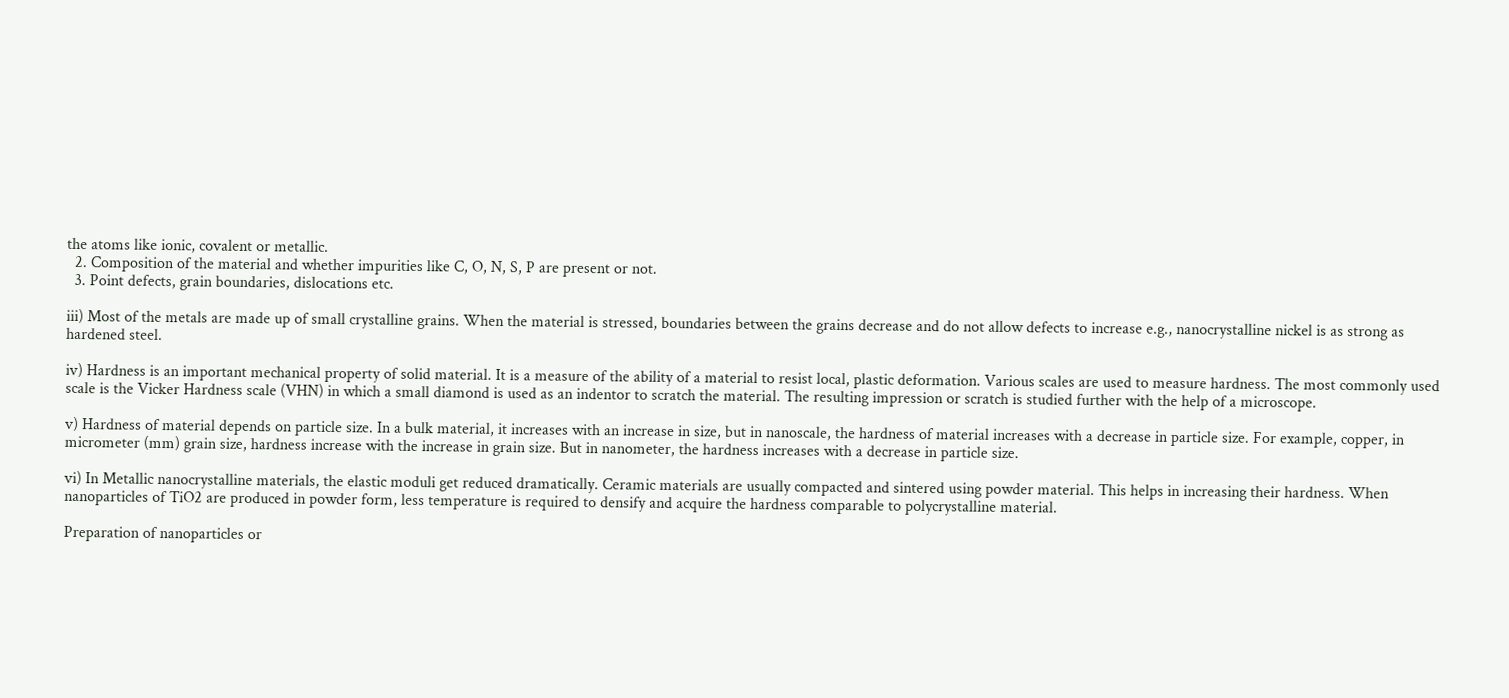the atoms like ionic, covalent or metallic.
  2. Composition of the material and whether impurities like C, O, N, S, P are present or not.
  3. Point defects, grain boundaries, dislocations etc.

iii) Most of the metals are made up of small crystalline grains. When the material is stressed, boundaries between the grains decrease and do not allow defects to increase e.g., nanocrystalline nickel is as strong as hardened steel.

iv) Hardness is an important mechanical property of solid material. It is a measure of the ability of a material to resist local, plastic deformation. Various scales are used to measure hardness. The most commonly used scale is the Vicker Hardness scale (VHN) in which a small diamond is used as an indentor to scratch the material. The resulting impression or scratch is studied further with the help of a microscope.

v) Hardness of material depends on particle size. In a bulk material, it increases with an increase in size, but in nanoscale, the hardness of material increases with a decrease in particle size. For example, copper, in micrometer (mm) grain size, hardness increase with the increase in grain size. But in nanometer, the hardness increases with a decrease in particle size.

vi) In Metallic nanocrystalline materials, the elastic moduli get reduced dramatically. Ceramic materials are usually compacted and sintered using powder material. This helps in increasing their hardness. When nanoparticles of TiO2 are produced in powder form, less temperature is required to densify and acquire the hardness comparable to polycrystalline material.

Preparation of nanoparticles or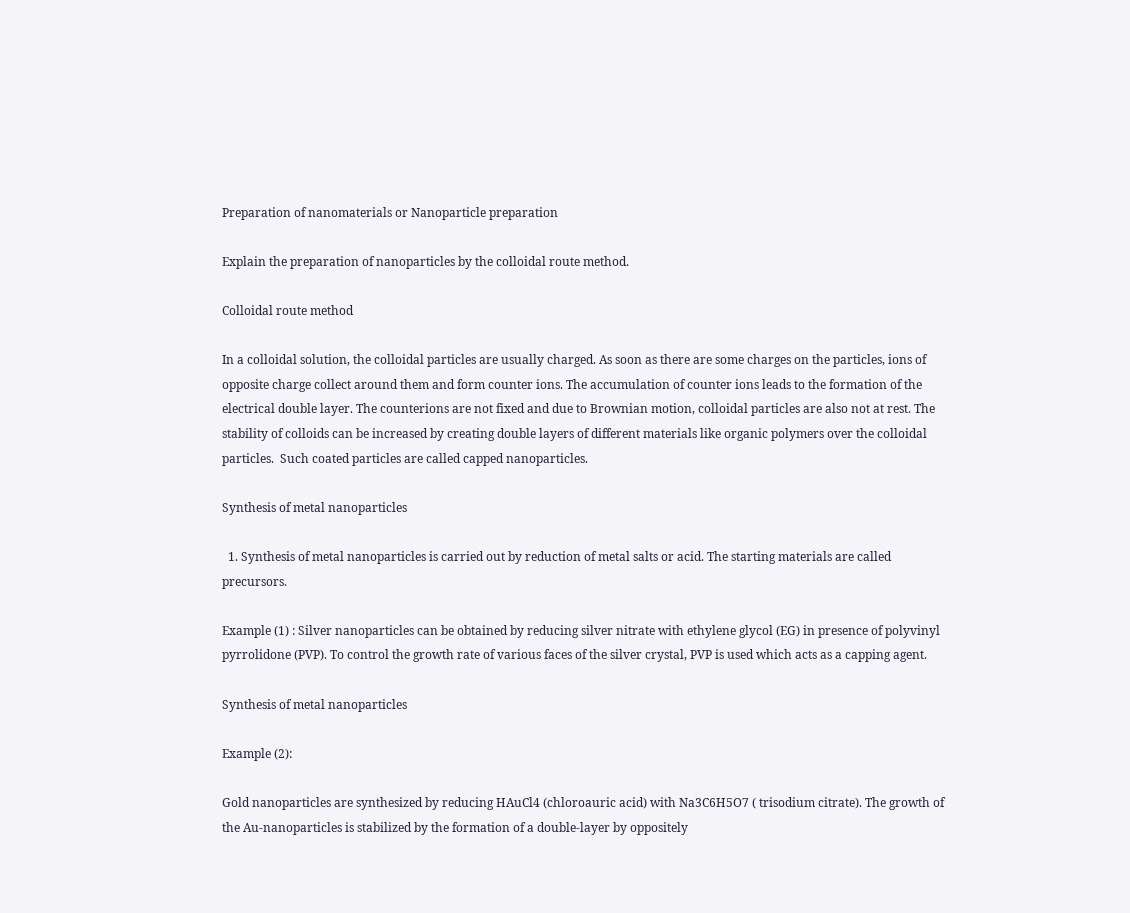Preparation of nanomaterials or Nanoparticle preparation

Explain the preparation of nanoparticles by the colloidal route method.

Colloidal route method

In a colloidal solution, the colloidal particles are usually charged. As soon as there are some charges on the particles, ions of opposite charge collect around them and form counter ions. The accumulation of counter ions leads to the formation of the electrical double layer. The counterions are not fixed and due to Brownian motion, colloidal particles are also not at rest. The stability of colloids can be increased by creating double layers of different materials like organic polymers over the colloidal particles.  Such coated particles are called capped nanoparticles.

Synthesis of metal nanoparticles

  1. Synthesis of metal nanoparticles is carried out by reduction of metal salts or acid. The starting materials are called precursors.

Example (1) : Silver nanoparticles can be obtained by reducing silver nitrate with ethylene glycol (EG) in presence of polyvinyl pyrrolidone (PVP). To control the growth rate of various faces of the silver crystal, PVP is used which acts as a capping agent.

Synthesis of metal nanoparticles

Example (2):

Gold nanoparticles are synthesized by reducing HAuCl4 (chloroauric acid) with Na3C6H5O7 ( trisodium citrate). The growth of the Au-nanoparticles is stabilized by the formation of a double-layer by oppositely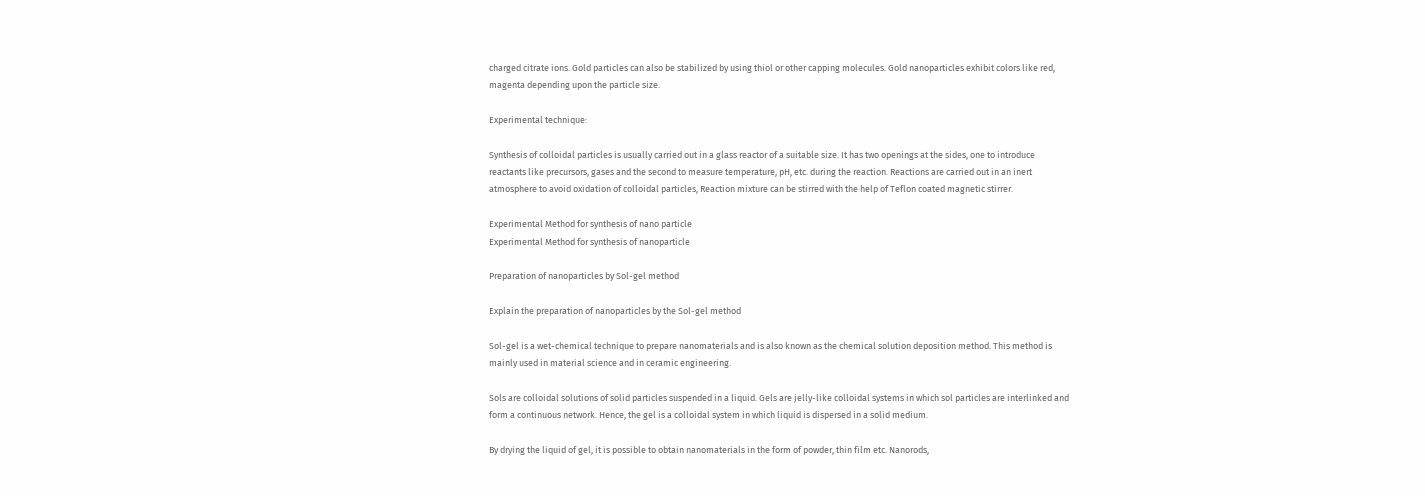charged citrate ions. Gold particles can also be stabilized by using thiol or other capping molecules. Gold nanoparticles exhibit colors like red, magenta depending upon the particle size.

Experimental technique:

Synthesis of colloidal particles is usually carried out in a glass reactor of a suitable size. It has two openings at the sides, one to introduce reactants like precursors, gases and the second to measure temperature, pH, etc. during the reaction. Reactions are carried out in an inert atmosphere to avoid oxidation of colloidal particles, Reaction mixture can be stirred with the help of Teflon coated magnetic stirrer.

Experimental Method for synthesis of nano particle
Experimental Method for synthesis of nanoparticle

Preparation of nanoparticles by Sol-gel method

Explain the preparation of nanoparticles by the Sol-gel method

Sol-gel is a wet-chemical technique to prepare nanomaterials and is also known as the chemical solution deposition method. This method is mainly used in material science and in ceramic engineering.

Sols are colloidal solutions of solid particles suspended in a liquid. Gels are jelly-like colloidal systems in which sol particles are interlinked and form a continuous network. Hence, the gel is a colloidal system in which liquid is dispersed in a solid medium.

By drying the liquid of gel, it is possible to obtain nanomaterials in the form of powder, thin film etc. Nanorods,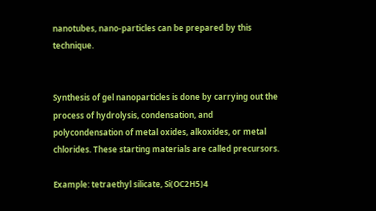nanotubes, nano-particles can be prepared by this technique.


Synthesis of gel nanoparticles is done by carrying out the process of hydrolysis, condensation, and polycondensation of metal oxides, alkoxides, or metal chlorides. These starting materials are called precursors.

Example: tetraethyl silicate, Si(OC2H5)4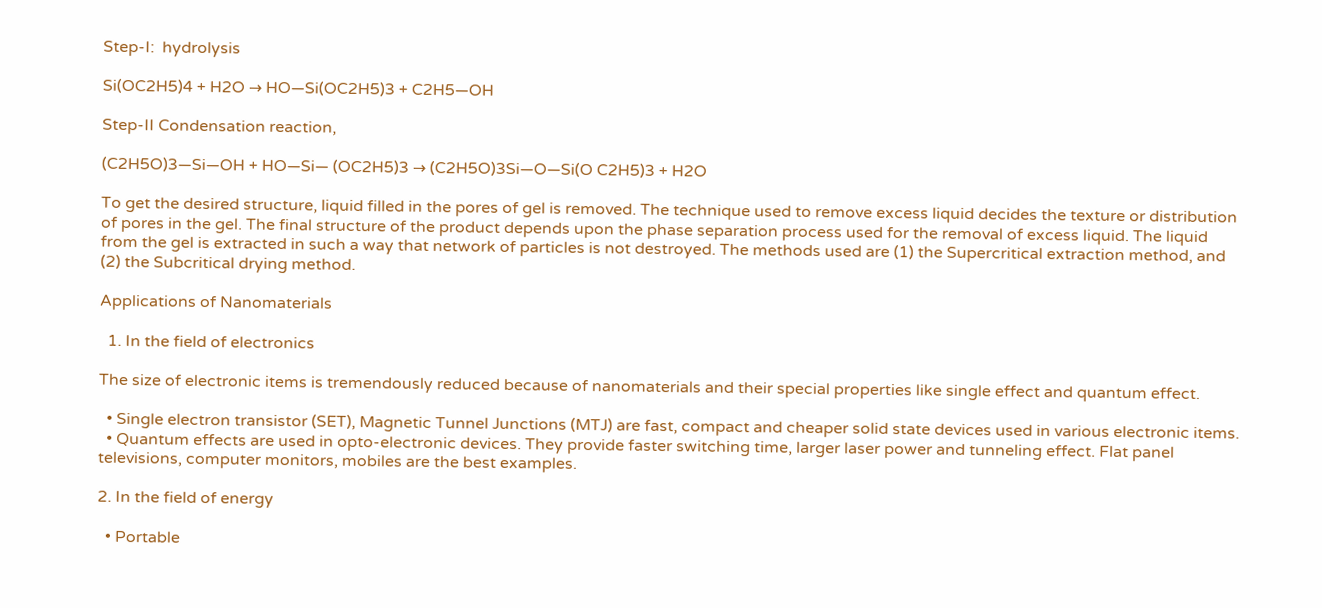Step-I:  hydrolysis

Si(OC2H5)4 + H2O → HO—Si(OC2H5)3 + C2H5—OH

Step-II Condensation reaction,

(C2H5O)3—Si—OH + HO—Si— (OC2H5)3 → (C2H5O)3Si—O—Si(O C2H5)3 + H2O

To get the desired structure, liquid filled in the pores of gel is removed. The technique used to remove excess liquid decides the texture or distribution of pores in the gel. The final structure of the product depends upon the phase separation process used for the removal of excess liquid. The liquid from the gel is extracted in such a way that network of particles is not destroyed. The methods used are (1) the Supercritical extraction method, and (2) the Subcritical drying method.

Applications of Nanomaterials

  1. In the field of electronics

The size of electronic items is tremendously reduced because of nanomaterials and their special properties like single effect and quantum effect.

  • Single electron transistor (SET), Magnetic Tunnel Junctions (MTJ) are fast, compact and cheaper solid state devices used in various electronic items.
  • Quantum effects are used in opto-electronic devices. They provide faster switching time, larger laser power and tunneling effect. Flat panel televisions, computer monitors, mobiles are the best examples.

2. In the field of energy

  • Portable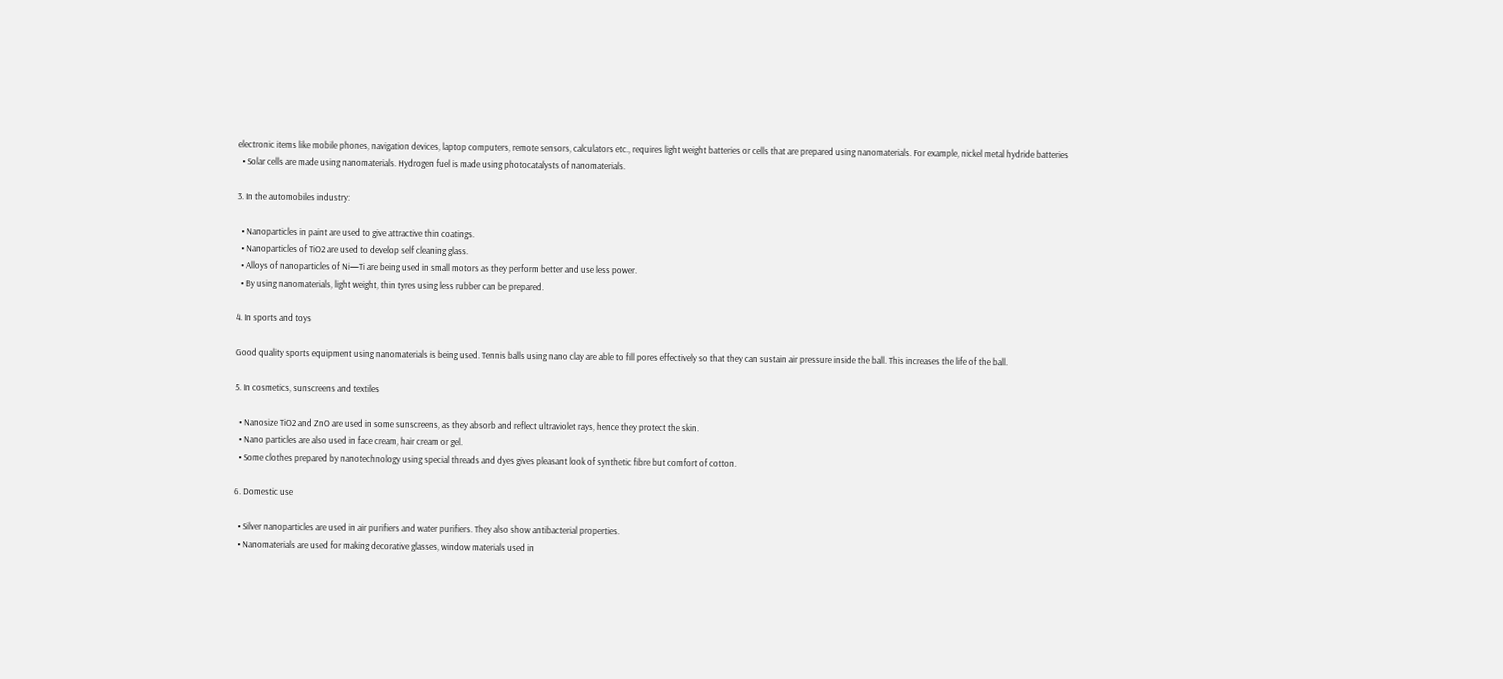electronic items like mobile phones, navigation devices, laptop computers, remote sensors, calculators etc., requires light weight batteries or cells that are prepared using nanomaterials. For example, nickel metal hydride batteries
  • Solar cells are made using nanomaterials. Hydrogen fuel is made using photocatalysts of nanomaterials.

3. In the automobiles industry:

  • Nanoparticles in paint are used to give attractive thin coatings.
  • Nanoparticles of TiO2 are used to develop self cleaning glass.
  • Alloys of nanoparticles of Ni—Ti are being used in small motors as they perform better and use less power.
  • By using nanomaterials, light weight, thin tyres using less rubber can be prepared.

4. In sports and toys

Good quality sports equipment using nanomaterials is being used. Tennis balls using nano clay are able to fill pores effectively so that they can sustain air pressure inside the ball. This increases the life of the ball.

5. In cosmetics, sunscreens and textiles

  • Nanosize TiO2 and ZnO are used in some sunscreens, as they absorb and reflect ultraviolet rays, hence they protect the skin.
  • Nano particles are also used in face cream, hair cream or gel.
  • Some clothes prepared by nanotechnology using special threads and dyes gives pleasant look of synthetic fibre but comfort of cotton.

6. Domestic use

  • Silver nanoparticles are used in air purifiers and water purifiers. They also show antibacterial properties.
  • Nanomaterials are used for making decorative glasses, window materials used in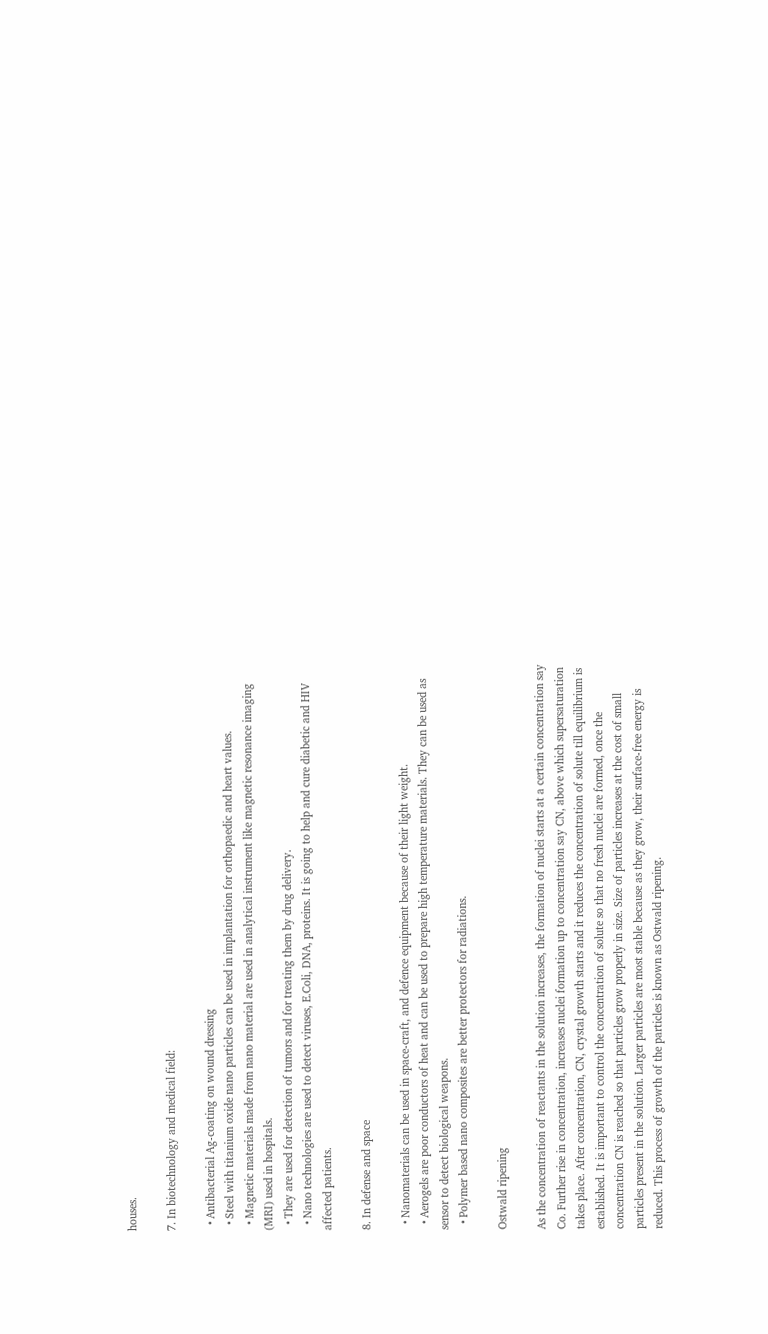houses.

7. In biotechnology and medical field:

  • Antibacterial Ag-coating on wound dressing
  • Steel with titanium oxide nano particles can be used in implantation for orthopaedic and heart values.
  • Magnetic materials made from nano material are used in analytical instrument like magnetic resonance imaging (MRI) used in hospitals.
  • They are used for detection of tumors and for treating them by drug delivery.
  • Nano technologies are used to detect viruses, E.Coli, DNA, proteins. It is going to help and cure diabetic and HIV affected patients.

8. In defense and space

  • Nanomaterials can be used in space-craft, and defence equipment because of their light weight.
  • Aerogels are poor conductors of heat and can be used to prepare high temperature materials. They can be used as sensor to detect biological weapons.
  • Polymer based nano composites are better protectors for radiations.

Ostwald ripening

As the concentration of reactants in the solution increases, the formation of nuclei starts at a certain concentration say Co. Further rise in concentration, increases nuclei formation up to concentration say CN, above which supersaturation takes place. After concentration, CN, crystal growth starts and it reduces the concentration of solute till equilibrium is established. It is important to control the concentration of solute so that no fresh nuclei are formed, once the concentration CN is reached so that particles grow properly in size. Size of particles increases at the cost of small particles present in the solution. Larger particles are most stable because as they grow, their surface-free energy is reduced. This process of growth of the particles is known as Ostwald ripening.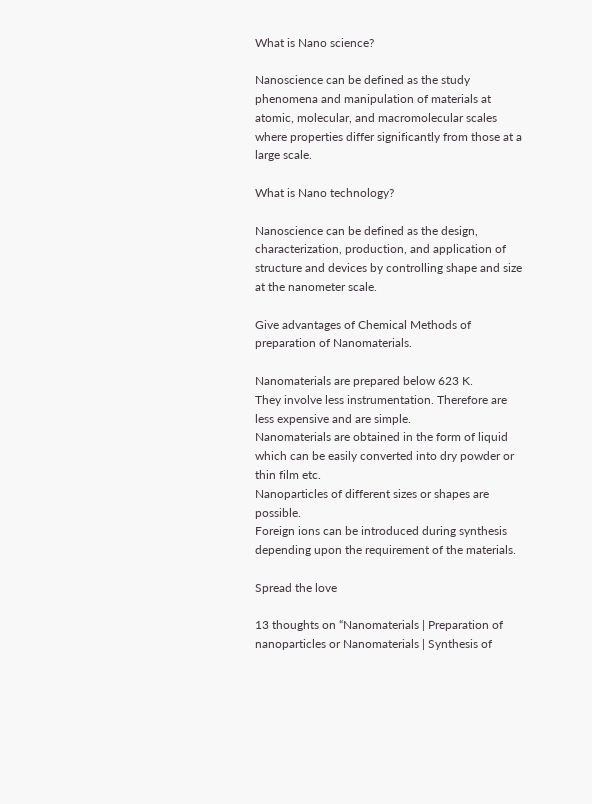What is Nano science?

Nanoscience can be defined as the study phenomena and manipulation of materials at atomic, molecular, and macromolecular scales where properties differ significantly from those at a large scale.

What is Nano technology?

Nanoscience can be defined as the design, characterization, production, and application of structure and devices by controlling shape and size at the nanometer scale.

Give advantages of Chemical Methods of preparation of Nanomaterials.

Nanomaterials are prepared below 623 K.
They involve less instrumentation. Therefore are less expensive and are simple.
Nanomaterials are obtained in the form of liquid which can be easily converted into dry powder or thin film etc.
Nanoparticles of different sizes or shapes are possible.
Foreign ions can be introduced during synthesis depending upon the requirement of the materials.

Spread the love

13 thoughts on “Nanomaterials | Preparation of nanoparticles or Nanomaterials | Synthesis of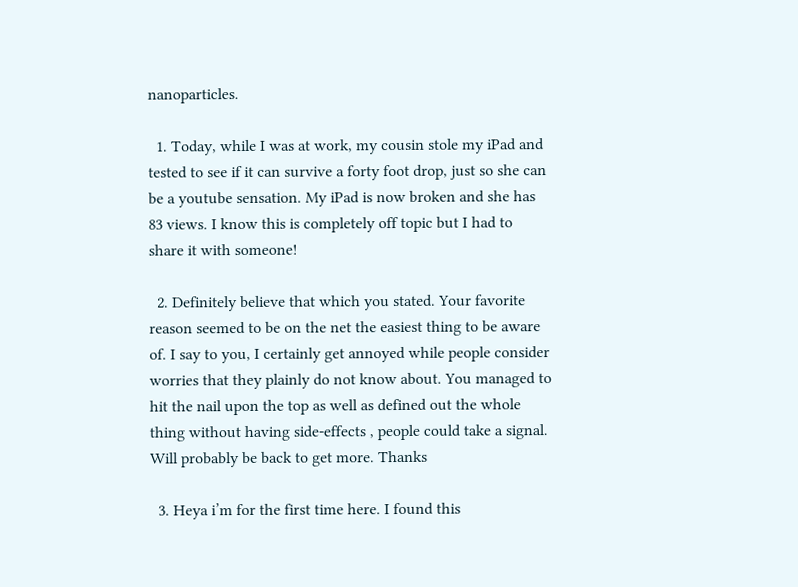nanoparticles.

  1. Today, while I was at work, my cousin stole my iPad and tested to see if it can survive a forty foot drop, just so she can be a youtube sensation. My iPad is now broken and she has 83 views. I know this is completely off topic but I had to share it with someone!

  2. Definitely believe that which you stated. Your favorite reason seemed to be on the net the easiest thing to be aware of. I say to you, I certainly get annoyed while people consider worries that they plainly do not know about. You managed to hit the nail upon the top as well as defined out the whole thing without having side-effects , people could take a signal. Will probably be back to get more. Thanks

  3. Heya i’m for the first time here. I found this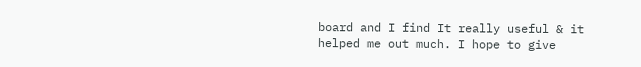board and I find It really useful & it helped me out much. I hope to give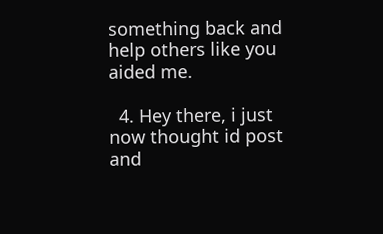something back and help others like you aided me.

  4. Hey there, i just now thought id post and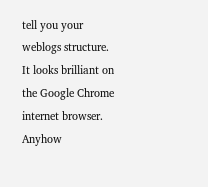tell you your weblogs structure. It looks brilliant on the Google Chrome internet browser. Anyhow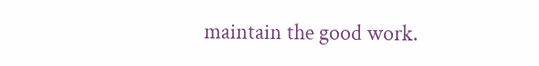maintain the good work.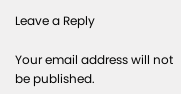Leave a Reply

Your email address will not be published.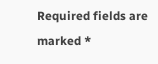Required fields are marked *